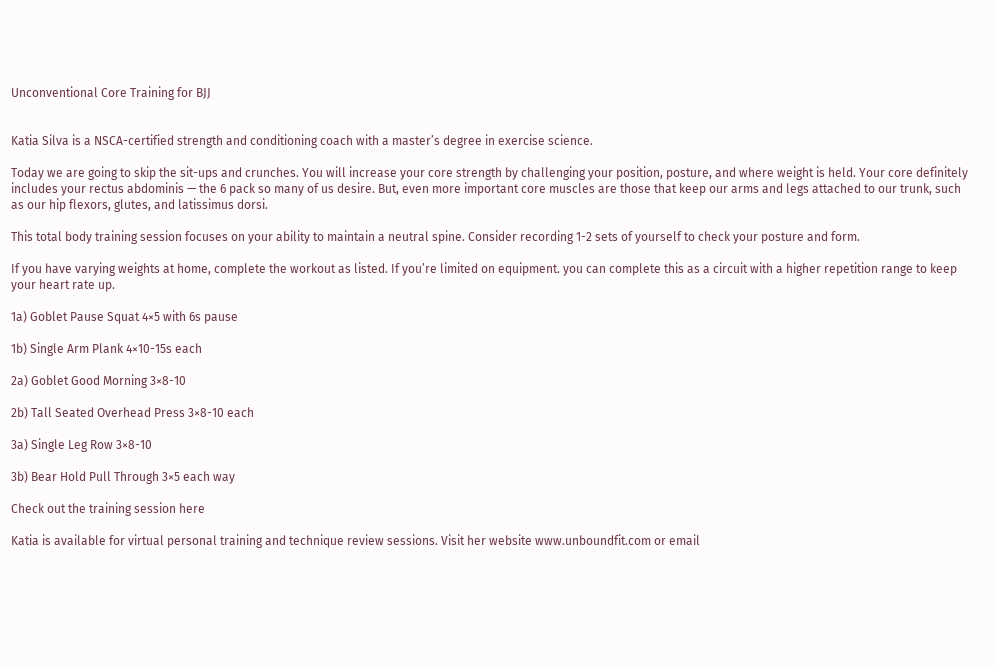Unconventional Core Training for BJJ


Katia Silva is a NSCA-certified strength and conditioning coach with a master’s degree in exercise science.

Today we are going to skip the sit-ups and crunches. You will increase your core strength by challenging your position, posture, and where weight is held. Your core definitely includes your rectus abdominis — the 6 pack so many of us desire. But, even more important core muscles are those that keep our arms and legs attached to our trunk, such as our hip flexors, glutes, and latissimus dorsi.

This total body training session focuses on your ability to maintain a neutral spine. Consider recording 1-2 sets of yourself to check your posture and form.

If you have varying weights at home, complete the workout as listed. If you’re limited on equipment. you can complete this as a circuit with a higher repetition range to keep your heart rate up.

1a) Goblet Pause Squat 4×5 with 6s pause

1b) Single Arm Plank 4×10-15s each

2a) Goblet Good Morning 3×8-10

2b) Tall Seated Overhead Press 3×8-10 each

3a) Single Leg Row 3×8-10

3b) Bear Hold Pull Through 3×5 each way

Check out the training session here

Katia is available for virtual personal training and technique review sessions. Visit her website www.unboundfit.com or email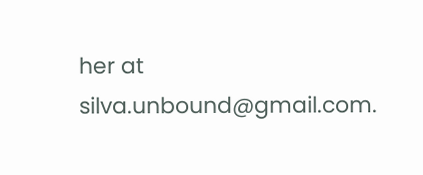her at silva.unbound@gmail.com.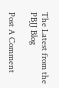The Latest from the PBJJ Blog

Post A Comment